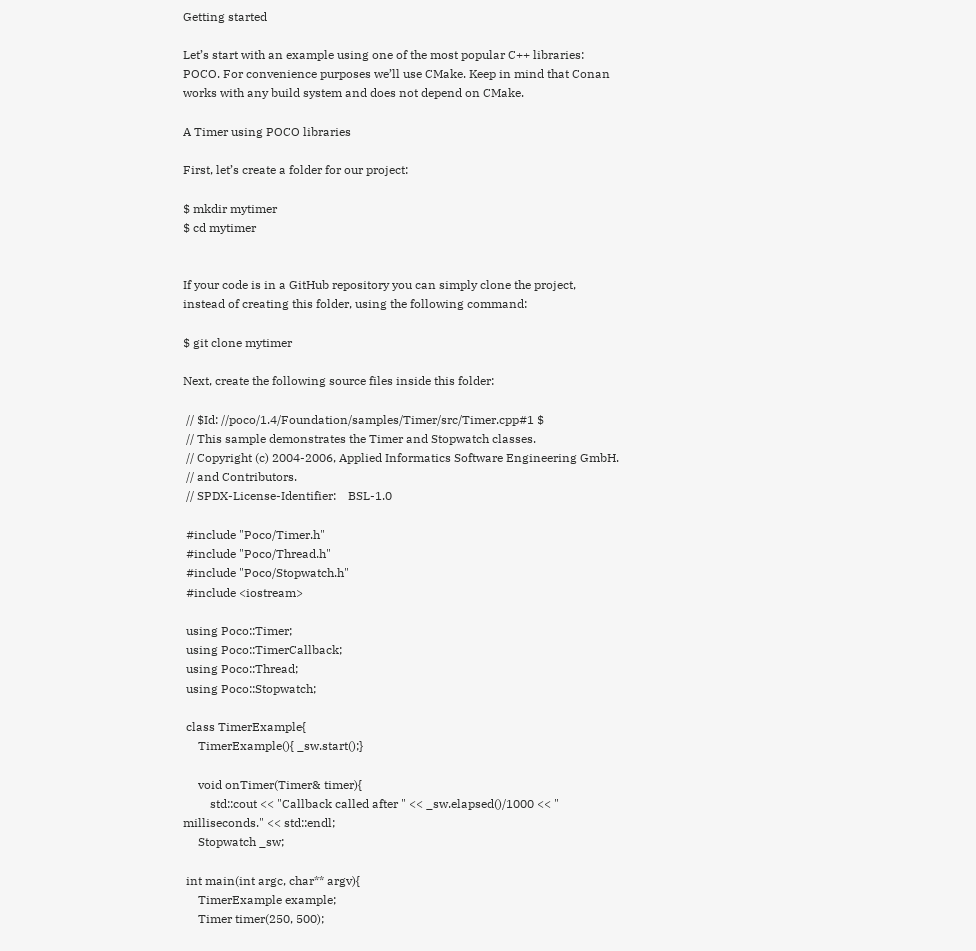Getting started

Let’s start with an example using one of the most popular C++ libraries: POCO. For convenience purposes we’ll use CMake. Keep in mind that Conan works with any build system and does not depend on CMake.

A Timer using POCO libraries

First, let’s create a folder for our project:

$ mkdir mytimer
$ cd mytimer


If your code is in a GitHub repository you can simply clone the project, instead of creating this folder, using the following command:

$ git clone mytimer

Next, create the following source files inside this folder:

 // $Id: //poco/1.4/Foundation/samples/Timer/src/Timer.cpp#1 $
 // This sample demonstrates the Timer and Stopwatch classes.
 // Copyright (c) 2004-2006, Applied Informatics Software Engineering GmbH.
 // and Contributors.
 // SPDX-License-Identifier:    BSL-1.0

 #include "Poco/Timer.h"
 #include "Poco/Thread.h"
 #include "Poco/Stopwatch.h"
 #include <iostream>

 using Poco::Timer;
 using Poco::TimerCallback;
 using Poco::Thread;
 using Poco::Stopwatch;

 class TimerExample{
     TimerExample(){ _sw.start();}

     void onTimer(Timer& timer){
         std::cout << "Callback called after " << _sw.elapsed()/1000 << " milliseconds." << std::endl;
     Stopwatch _sw;

 int main(int argc, char** argv){
     TimerExample example;
     Timer timer(250, 500);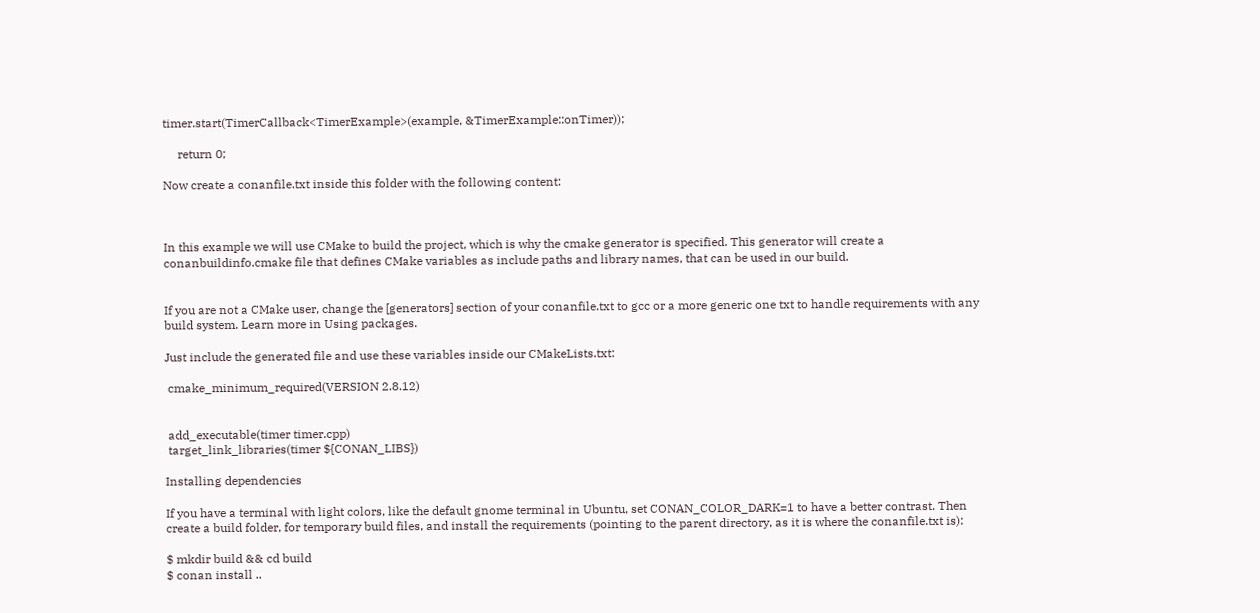timer.start(TimerCallback<TimerExample>(example, &TimerExample::onTimer));

     return 0;

Now create a conanfile.txt inside this folder with the following content:



In this example we will use CMake to build the project, which is why the cmake generator is specified. This generator will create a conanbuildinfo.cmake file that defines CMake variables as include paths and library names, that can be used in our build.


If you are not a CMake user, change the [generators] section of your conanfile.txt to gcc or a more generic one txt to handle requirements with any build system. Learn more in Using packages.

Just include the generated file and use these variables inside our CMakeLists.txt:

 cmake_minimum_required(VERSION 2.8.12)


 add_executable(timer timer.cpp)
 target_link_libraries(timer ${CONAN_LIBS})

Installing dependencies

If you have a terminal with light colors, like the default gnome terminal in Ubuntu, set CONAN_COLOR_DARK=1 to have a better contrast. Then create a build folder, for temporary build files, and install the requirements (pointing to the parent directory, as it is where the conanfile.txt is):

$ mkdir build && cd build
$ conan install ..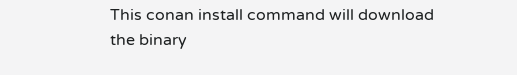This conan install command will download the binary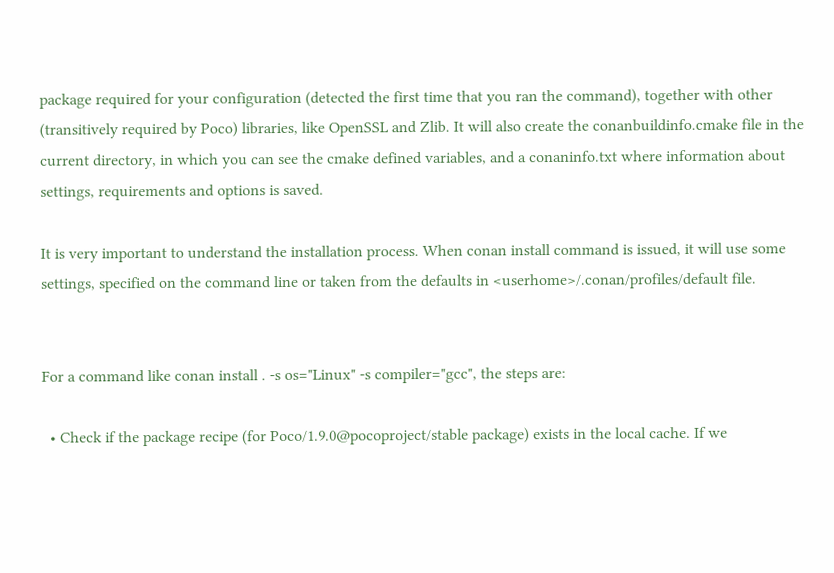package required for your configuration (detected the first time that you ran the command), together with other (transitively required by Poco) libraries, like OpenSSL and Zlib. It will also create the conanbuildinfo.cmake file in the current directory, in which you can see the cmake defined variables, and a conaninfo.txt where information about settings, requirements and options is saved.

It is very important to understand the installation process. When conan install command is issued, it will use some settings, specified on the command line or taken from the defaults in <userhome>/.conan/profiles/default file.


For a command like conan install . -s os="Linux" -s compiler="gcc", the steps are:

  • Check if the package recipe (for Poco/1.9.0@pocoproject/stable package) exists in the local cache. If we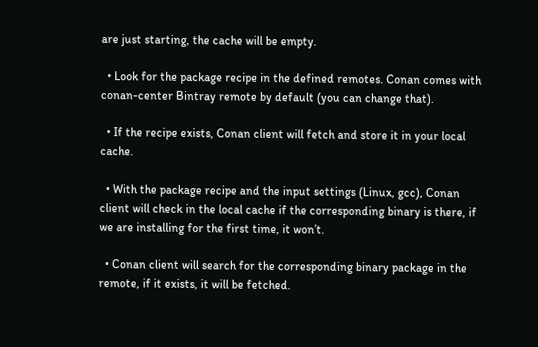are just starting, the cache will be empty.

  • Look for the package recipe in the defined remotes. Conan comes with conan-center Bintray remote by default (you can change that).

  • If the recipe exists, Conan client will fetch and store it in your local cache.

  • With the package recipe and the input settings (Linux, gcc), Conan client will check in the local cache if the corresponding binary is there, if we are installing for the first time, it won’t.

  • Conan client will search for the corresponding binary package in the remote, if it exists, it will be fetched.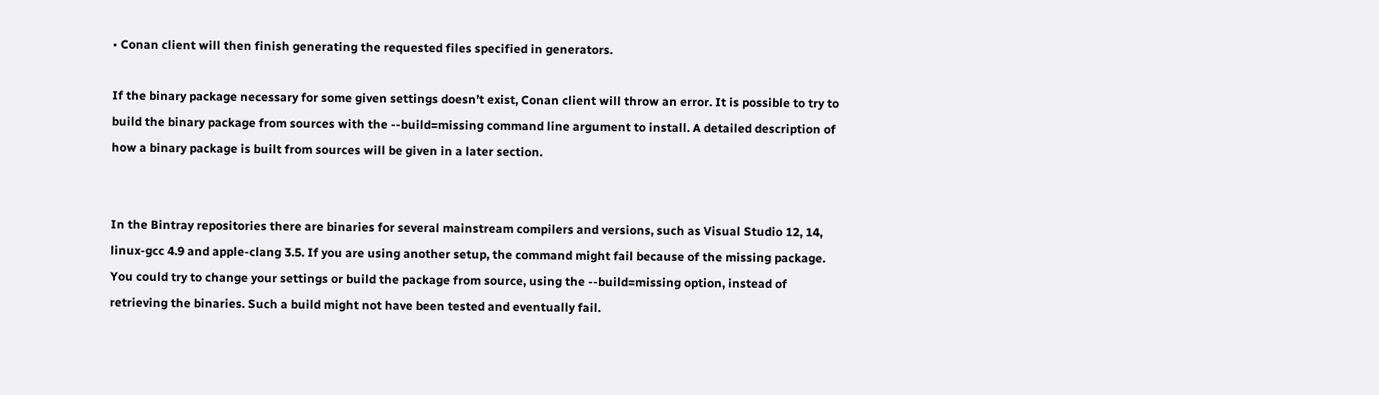• Conan client will then finish generating the requested files specified in generators.

If the binary package necessary for some given settings doesn’t exist, Conan client will throw an error. It is possible to try to build the binary package from sources with the --build=missing command line argument to install. A detailed description of how a binary package is built from sources will be given in a later section.


In the Bintray repositories there are binaries for several mainstream compilers and versions, such as Visual Studio 12, 14, linux-gcc 4.9 and apple-clang 3.5. If you are using another setup, the command might fail because of the missing package. You could try to change your settings or build the package from source, using the --build=missing option, instead of retrieving the binaries. Such a build might not have been tested and eventually fail.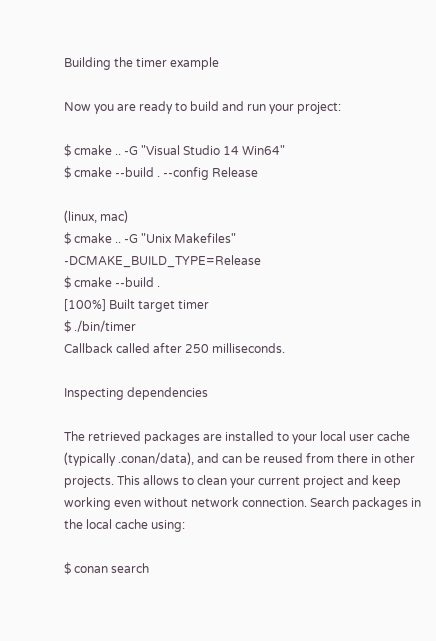Building the timer example

Now you are ready to build and run your project:

$ cmake .. -G "Visual Studio 14 Win64"
$ cmake --build . --config Release

(linux, mac)
$ cmake .. -G "Unix Makefiles" -DCMAKE_BUILD_TYPE=Release
$ cmake --build .
[100%] Built target timer
$ ./bin/timer
Callback called after 250 milliseconds.

Inspecting dependencies

The retrieved packages are installed to your local user cache (typically .conan/data), and can be reused from there in other projects. This allows to clean your current project and keep working even without network connection. Search packages in the local cache using:

$ conan search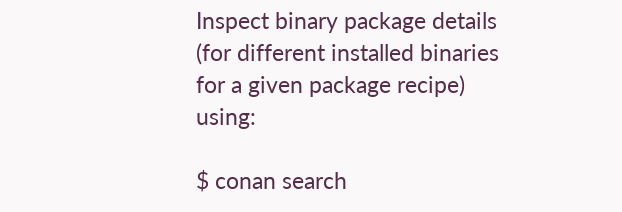Inspect binary package details (for different installed binaries for a given package recipe) using:

$ conan search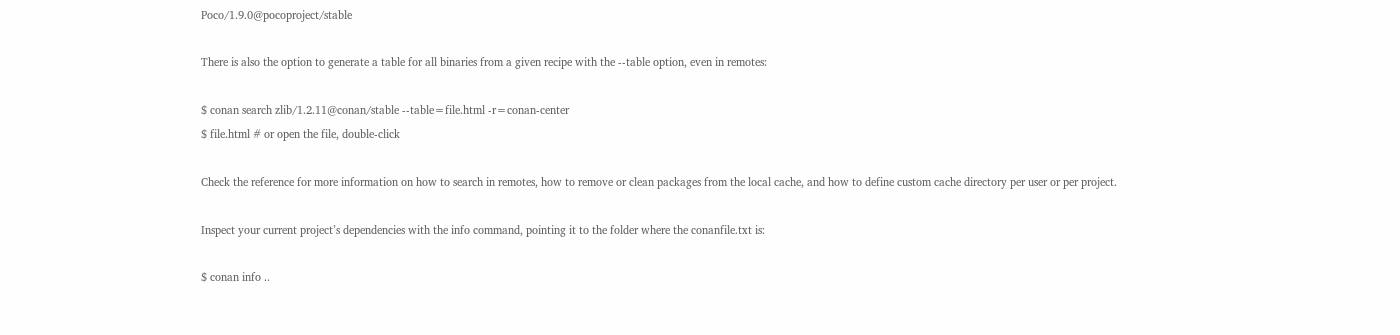Poco/1.9.0@pocoproject/stable

There is also the option to generate a table for all binaries from a given recipe with the --table option, even in remotes:

$ conan search zlib/1.2.11@conan/stable --table=file.html -r=conan-center
$ file.html # or open the file, double-click

Check the reference for more information on how to search in remotes, how to remove or clean packages from the local cache, and how to define custom cache directory per user or per project.

Inspect your current project’s dependencies with the info command, pointing it to the folder where the conanfile.txt is:

$ conan info ..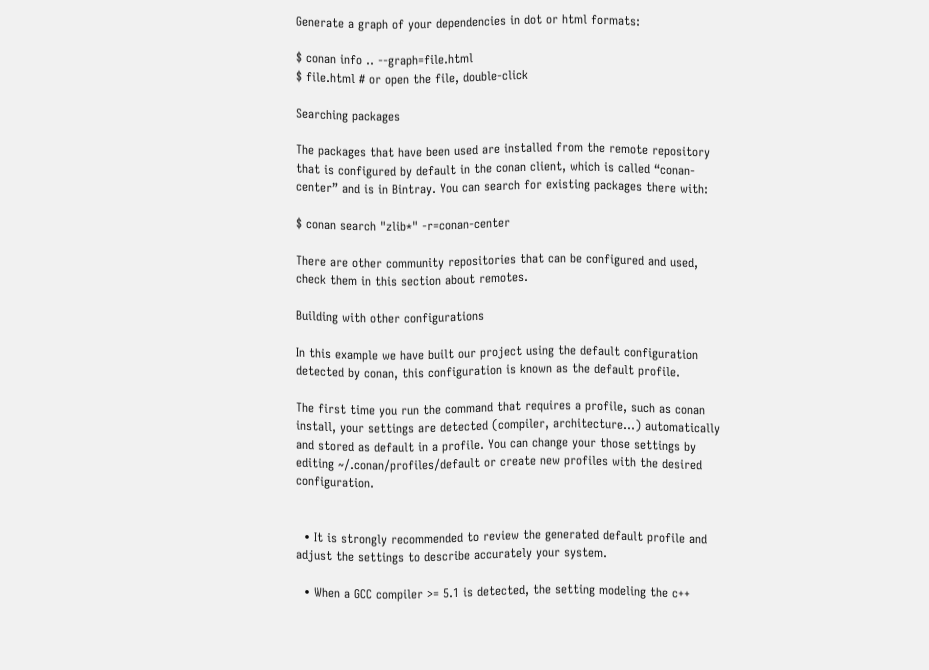Generate a graph of your dependencies in dot or html formats:

$ conan info .. --graph=file.html
$ file.html # or open the file, double-click

Searching packages

The packages that have been used are installed from the remote repository that is configured by default in the conan client, which is called “conan-center” and is in Bintray. You can search for existing packages there with:

$ conan search "zlib*" -r=conan-center

There are other community repositories that can be configured and used, check them in this section about remotes.

Building with other configurations

In this example we have built our project using the default configuration detected by conan, this configuration is known as the default profile.

The first time you run the command that requires a profile, such as conan install, your settings are detected (compiler, architecture…) automatically and stored as default in a profile. You can change your those settings by editing ~/.conan/profiles/default or create new profiles with the desired configuration.


  • It is strongly recommended to review the generated default profile and adjust the settings to describe accurately your system.

  • When a GCC compiler >= 5.1 is detected, the setting modeling the c++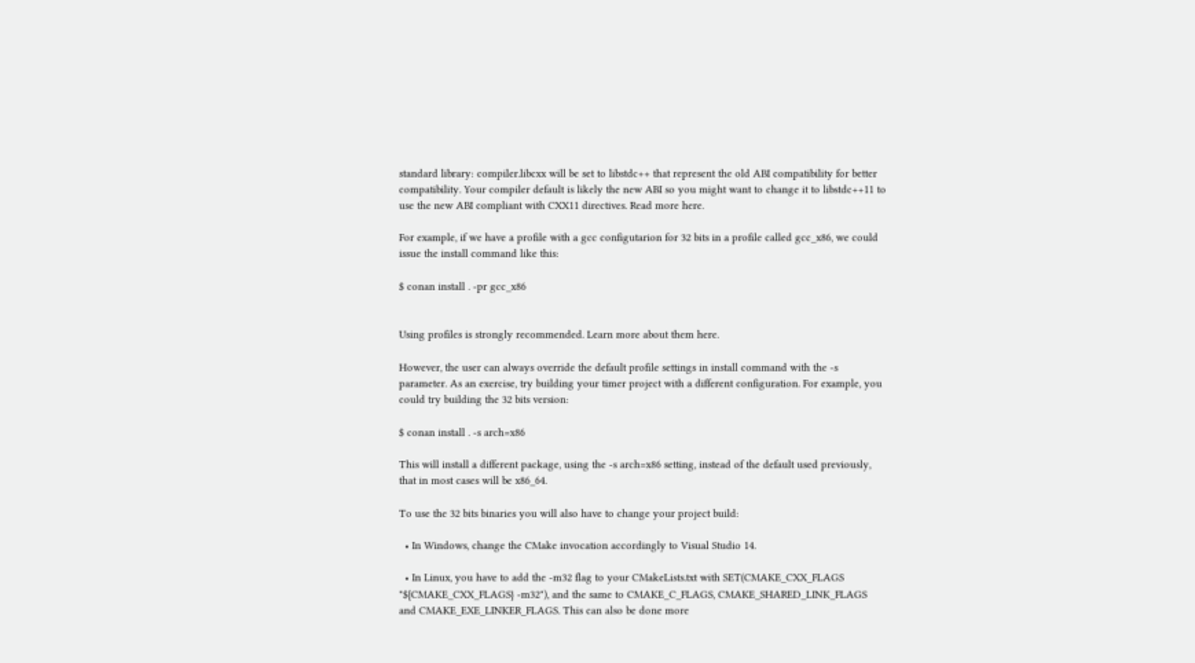standard library: compiler.libcxx will be set to libstdc++ that represent the old ABI compatibility for better compatibility. Your compiler default is likely the new ABI so you might want to change it to libstdc++11 to use the new ABI compliant with CXX11 directives. Read more here.

For example, if we have a profile with a gcc configutarion for 32 bits in a profile called gcc_x86, we could issue the install command like this:

$ conan install . -pr gcc_x86


Using profiles is strongly recommended. Learn more about them here.

However, the user can always override the default profile settings in install command with the -s parameter. As an exercise, try building your timer project with a different configuration. For example, you could try building the 32 bits version:

$ conan install . -s arch=x86

This will install a different package, using the -s arch=x86 setting, instead of the default used previously, that in most cases will be x86_64.

To use the 32 bits binaries you will also have to change your project build:

  • In Windows, change the CMake invocation accordingly to Visual Studio 14.

  • In Linux, you have to add the -m32 flag to your CMakeLists.txt with SET(CMAKE_CXX_FLAGS "${CMAKE_CXX_FLAGS} -m32"), and the same to CMAKE_C_FLAGS, CMAKE_SHARED_LINK_FLAGS and CMAKE_EXE_LINKER_FLAGS. This can also be done more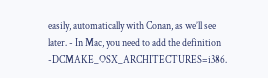easily, automatically with Conan, as we’ll see later. - In Mac, you need to add the definition -DCMAKE_OSX_ARCHITECTURES=i386.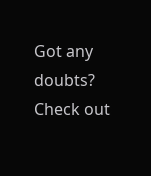Got any doubts? Check out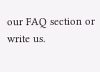our FAQ section or write us.